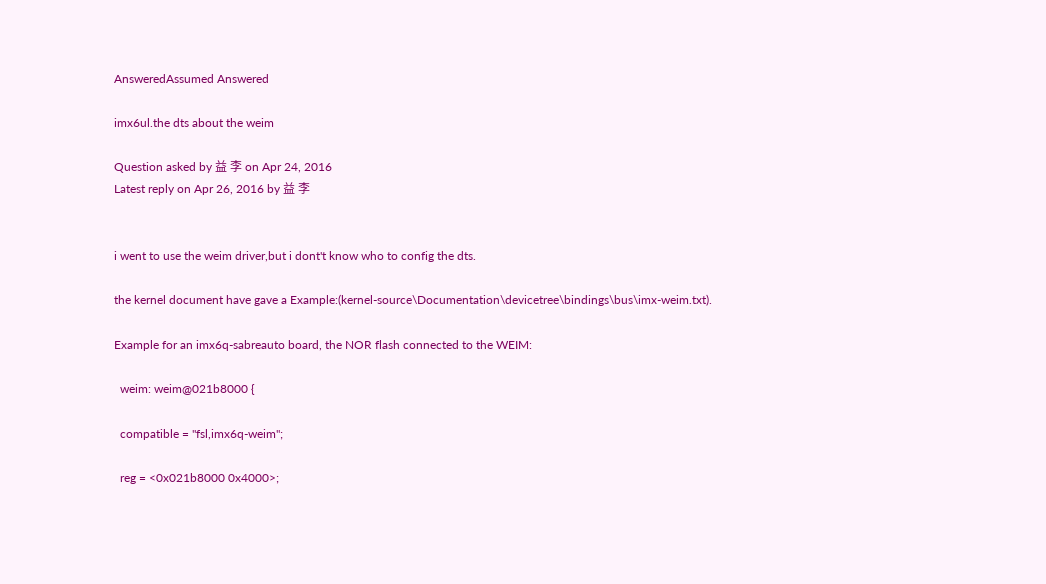AnsweredAssumed Answered

imx6ul.the dts about the weim

Question asked by 益 李 on Apr 24, 2016
Latest reply on Apr 26, 2016 by 益 李


i went to use the weim driver,but i dont't know who to config the dts.

the kernel document have gave a Example:(kernel-source\Documentation\devicetree\bindings\bus\imx-weim.txt).

Example for an imx6q-sabreauto board, the NOR flash connected to the WEIM:

  weim: weim@021b8000 {

  compatible = "fsl,imx6q-weim";

  reg = <0x021b8000 0x4000>;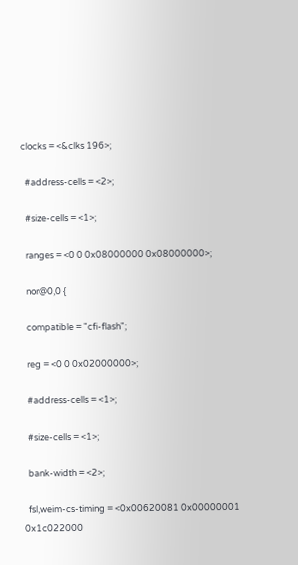clocks = <&clks 196>;

  #address-cells = <2>;

  #size-cells = <1>;

  ranges = <0 0 0x08000000 0x08000000>;

  nor@0,0 {

  compatible = "cfi-flash";

  reg = <0 0 0x02000000>;

  #address-cells = <1>;

  #size-cells = <1>;

  bank-width = <2>;

  fsl,weim-cs-timing = <0x00620081 0x00000001 0x1c022000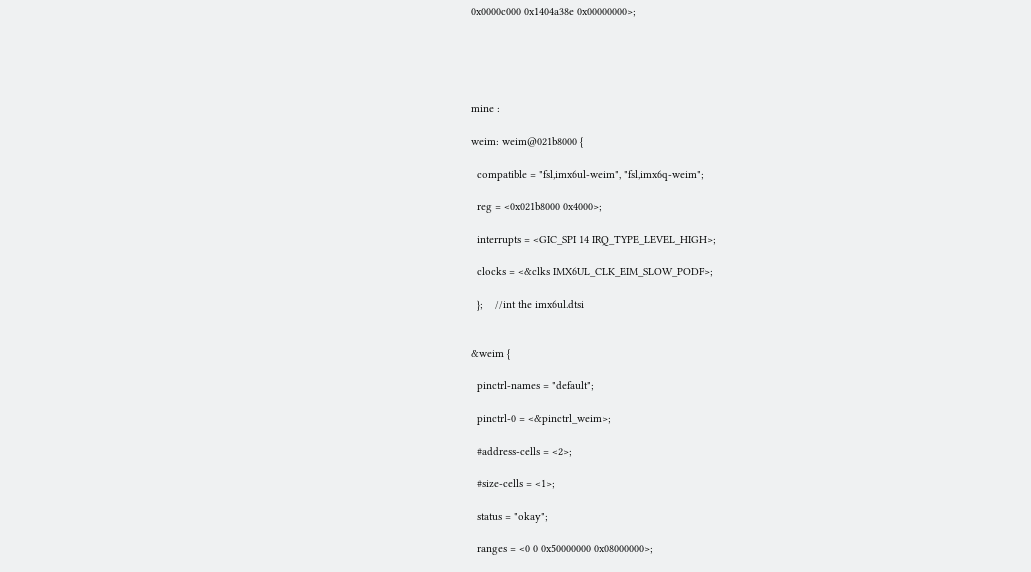0x0000c000 0x1404a38e 0x00000000>;





mine :

weim: weim@021b8000 {

  compatible = "fsl,imx6ul-weim", "fsl,imx6q-weim";

  reg = <0x021b8000 0x4000>;

  interrupts = <GIC_SPI 14 IRQ_TYPE_LEVEL_HIGH>;

  clocks = <&clks IMX6UL_CLK_EIM_SLOW_PODF>;

  };    //int the imx6ul.dtsi


&weim {

  pinctrl-names = "default";

  pinctrl-0 = <&pinctrl_weim>;

  #address-cells = <2>;

  #size-cells = <1>;

  status = "okay";

  ranges = <0 0 0x50000000 0x08000000>;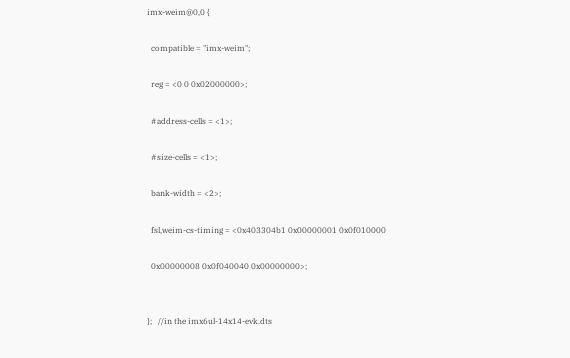imx-weim@0,0 {

  compatible = "imx-weim";

  reg = <0 0 0x02000000>;

  #address-cells = <1>;

  #size-cells = <1>;

  bank-width = <2>;

  fsl,weim-cs-timing = <0x403304b1 0x00000001 0x0f010000

  0x00000008 0x0f040040 0x00000000>;


};   //in the imx6ul-14x14-evk.dts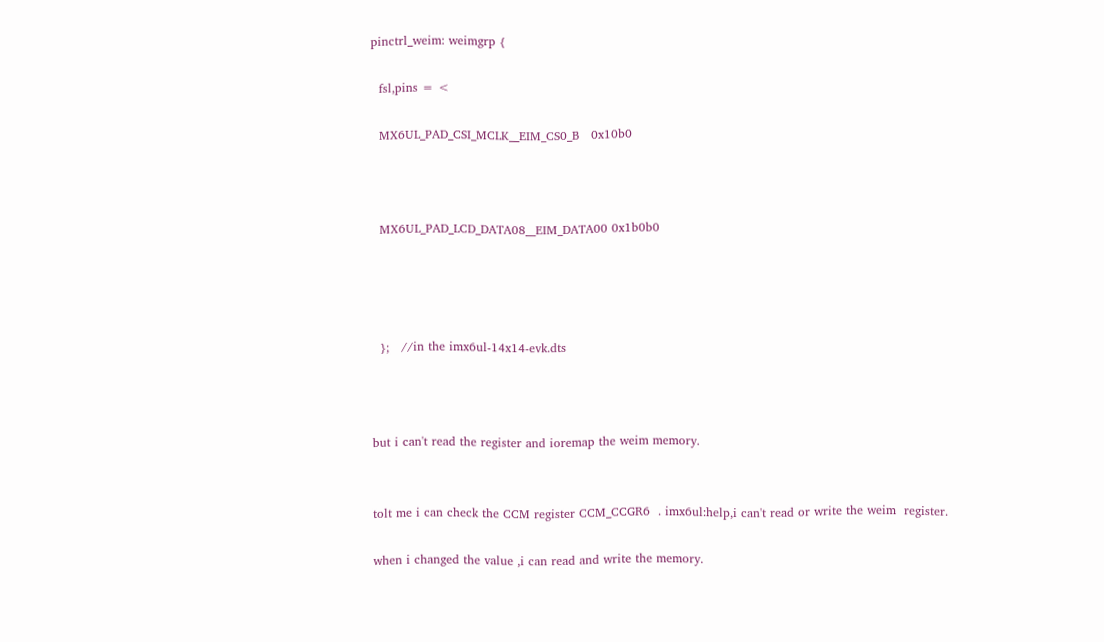pinctrl_weim: weimgrp {

  fsl,pins = <

  MX6UL_PAD_CSI_MCLK__EIM_CS0_B   0x10b0



  MX6UL_PAD_LCD_DATA08__EIM_DATA00 0x1b0b0




  };   //in the imx6ul-14x14-evk.dts



but i can't read the register and ioremap the weim memory.


tolt me i can check the CCM register CCM_CCGR6  . imx6ul:help,i can't read or write the weim  register.

when i changed the value ,i can read and write the memory.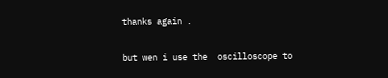thanks again .

but wen i use the  oscilloscope to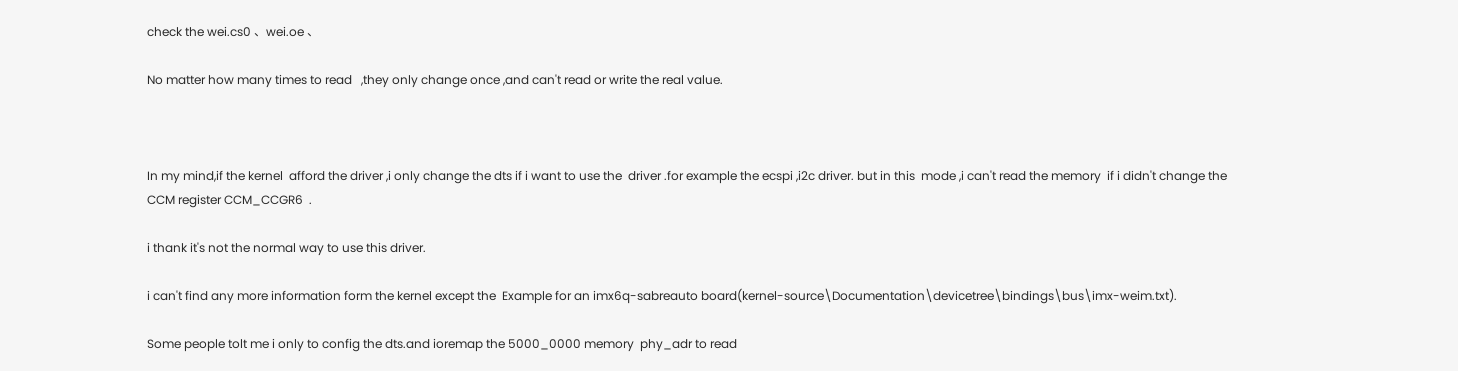check the wei.cs0 、wei.oe 、

No matter how many times to read   ,they only change once ,and can't read or write the real value.



In my mind,if the kernel  afford the driver ,i only change the dts if i want to use the  driver .for example the ecspi ,i2c driver. but in this  mode ,i can't read the memory  if i didn't change the  CCM register CCM_CCGR6  .

i thank it's not the normal way to use this driver.

i can't find any more information form the kernel except the  Example for an imx6q-sabreauto board(kernel-source\Documentation\devicetree\bindings\bus\imx-weim.txt).

Some people tolt me i only to config the dts.and ioremap the 5000_0000 memory  phy_adr to read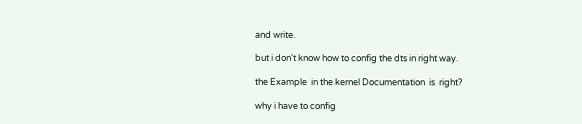and write.

but i don't know how to config the dts in right way.

the Example  in the kernel Documentation  is  right?

why i have to config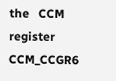the   CCM register CCM_CCGR6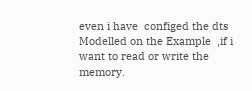even i have  configed the dts Modelled on the Example  ,if i want to read or write the memory.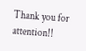Thank you for attention!!